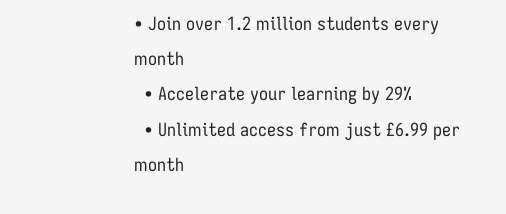• Join over 1.2 million students every month
  • Accelerate your learning by 29%
  • Unlimited access from just £6.99 per month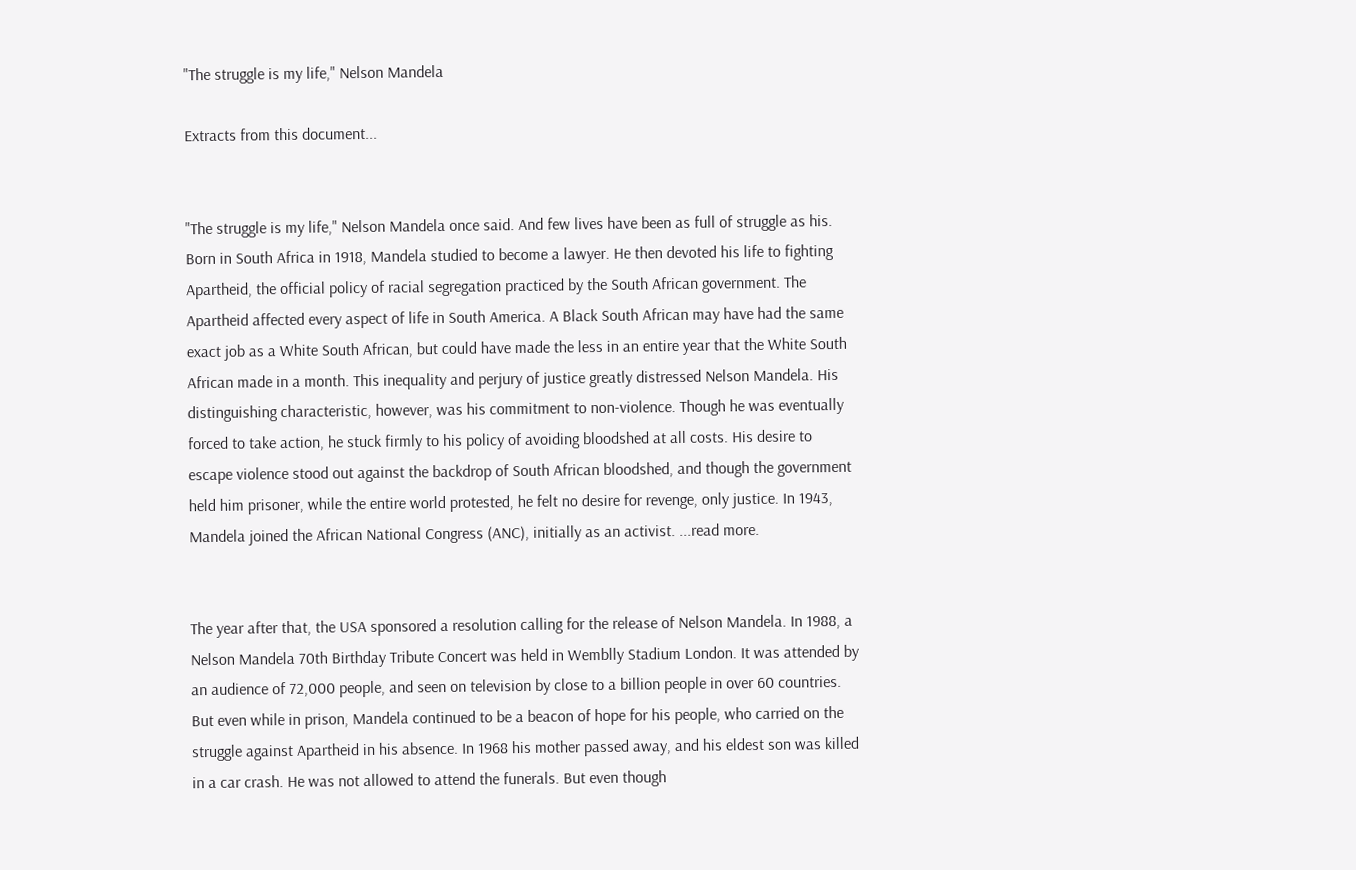"The struggle is my life," Nelson Mandela

Extracts from this document...


"The struggle is my life," Nelson Mandela once said. And few lives have been as full of struggle as his. Born in South Africa in 1918, Mandela studied to become a lawyer. He then devoted his life to fighting Apartheid, the official policy of racial segregation practiced by the South African government. The Apartheid affected every aspect of life in South America. A Black South African may have had the same exact job as a White South African, but could have made the less in an entire year that the White South African made in a month. This inequality and perjury of justice greatly distressed Nelson Mandela. His distinguishing characteristic, however, was his commitment to non-violence. Though he was eventually forced to take action, he stuck firmly to his policy of avoiding bloodshed at all costs. His desire to escape violence stood out against the backdrop of South African bloodshed, and though the government held him prisoner, while the entire world protested, he felt no desire for revenge, only justice. In 1943, Mandela joined the African National Congress (ANC), initially as an activist. ...read more.


The year after that, the USA sponsored a resolution calling for the release of Nelson Mandela. In 1988, a Nelson Mandela 70th Birthday Tribute Concert was held in Wemblly Stadium London. It was attended by an audience of 72,000 people, and seen on television by close to a billion people in over 60 countries. But even while in prison, Mandela continued to be a beacon of hope for his people, who carried on the struggle against Apartheid in his absence. In 1968 his mother passed away, and his eldest son was killed in a car crash. He was not allowed to attend the funerals. But even though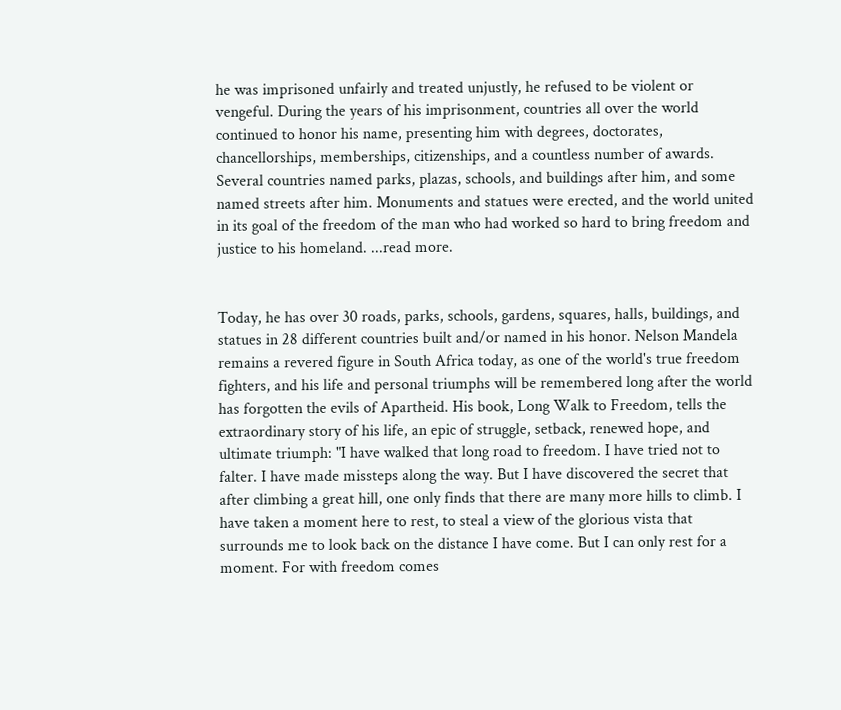he was imprisoned unfairly and treated unjustly, he refused to be violent or vengeful. During the years of his imprisonment, countries all over the world continued to honor his name, presenting him with degrees, doctorates, chancellorships, memberships, citizenships, and a countless number of awards. Several countries named parks, plazas, schools, and buildings after him, and some named streets after him. Monuments and statues were erected, and the world united in its goal of the freedom of the man who had worked so hard to bring freedom and justice to his homeland. ...read more.


Today, he has over 30 roads, parks, schools, gardens, squares, halls, buildings, and statues in 28 different countries built and/or named in his honor. Nelson Mandela remains a revered figure in South Africa today, as one of the world's true freedom fighters, and his life and personal triumphs will be remembered long after the world has forgotten the evils of Apartheid. His book, Long Walk to Freedom, tells the extraordinary story of his life, an epic of struggle, setback, renewed hope, and ultimate triumph: "I have walked that long road to freedom. I have tried not to falter. I have made missteps along the way. But I have discovered the secret that after climbing a great hill, one only finds that there are many more hills to climb. I have taken a moment here to rest, to steal a view of the glorious vista that surrounds me to look back on the distance I have come. But I can only rest for a moment. For with freedom comes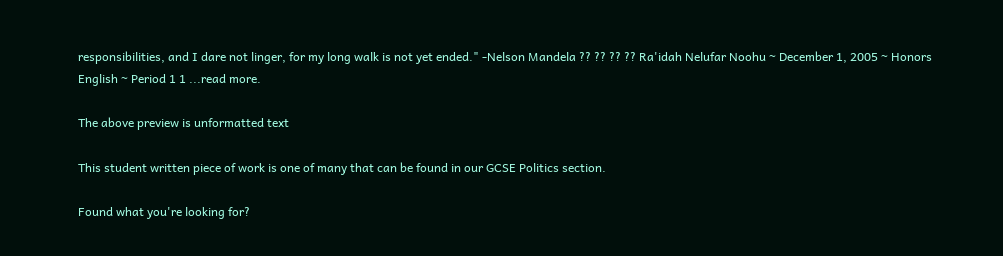responsibilities, and I dare not linger, for my long walk is not yet ended." -Nelson Mandela ?? ?? ?? ?? Ra'idah Nelufar Noohu ~ December 1, 2005 ~ Honors English ~ Period 1 1 ...read more.

The above preview is unformatted text

This student written piece of work is one of many that can be found in our GCSE Politics section.

Found what you're looking for?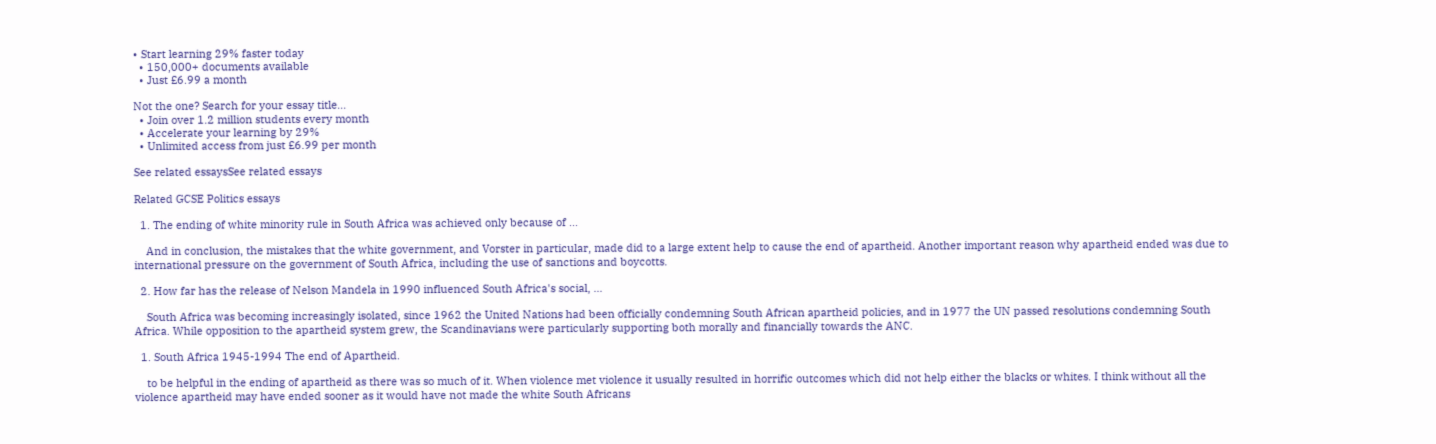• Start learning 29% faster today
  • 150,000+ documents available
  • Just £6.99 a month

Not the one? Search for your essay title...
  • Join over 1.2 million students every month
  • Accelerate your learning by 29%
  • Unlimited access from just £6.99 per month

See related essaysSee related essays

Related GCSE Politics essays

  1. The ending of white minority rule in South Africa was achieved only because of ...

    And in conclusion, the mistakes that the white government, and Vorster in particular, made did to a large extent help to cause the end of apartheid. Another important reason why apartheid ended was due to international pressure on the government of South Africa, including the use of sanctions and boycotts.

  2. How far has the release of Nelson Mandela in 1990 influenced South Africa's social, ...

    South Africa was becoming increasingly isolated, since 1962 the United Nations had been officially condemning South African apartheid policies, and in 1977 the UN passed resolutions condemning South Africa. While opposition to the apartheid system grew, the Scandinavians were particularly supporting both morally and financially towards the ANC.

  1. South Africa 1945-1994 The end of Apartheid.

    to be helpful in the ending of apartheid as there was so much of it. When violence met violence it usually resulted in horrific outcomes which did not help either the blacks or whites. I think without all the violence apartheid may have ended sooner as it would have not made the white South Africans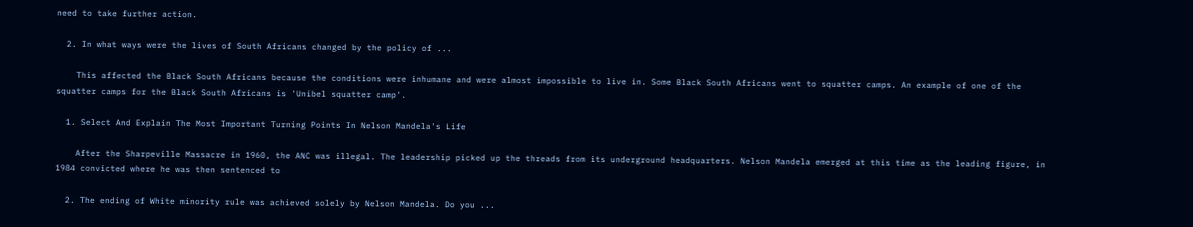need to take further action.

  2. In what ways were the lives of South Africans changed by the policy of ...

    This affected the Black South Africans because the conditions were inhumane and were almost impossible to live in. Some Black South Africans went to squatter camps. An example of one of the squatter camps for the Black South Africans is 'Unibel squatter camp'.

  1. Select And Explain The Most Important Turning Points In Nelson Mandela's Life

    After the Sharpeville Massacre in 1960, the ANC was illegal. The leadership picked up the threads from its underground headquarters. Nelson Mandela emerged at this time as the leading figure, in 1984 convicted where he was then sentenced to

  2. The ending of White minority rule was achieved solely by Nelson Mandela. Do you ...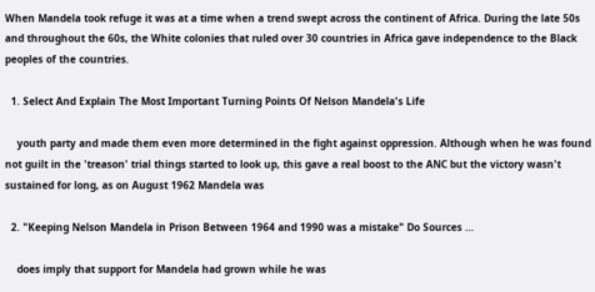When Mandela took refuge it was at a time when a trend swept across the continent of Africa. During the late 50s and throughout the 60s, the White colonies that ruled over 30 countries in Africa gave independence to the Black peoples of the countries.

  1. Select And Explain The Most Important Turning Points Of Nelson Mandela's Life

    youth party and made them even more determined in the fight against oppression. Although when he was found not guilt in the 'treason' trial things started to look up, this gave a real boost to the ANC but the victory wasn't sustained for long, as on August 1962 Mandela was

  2. "Keeping Nelson Mandela in Prison Between 1964 and 1990 was a mistake" Do Sources ...

    does imply that support for Mandela had grown while he was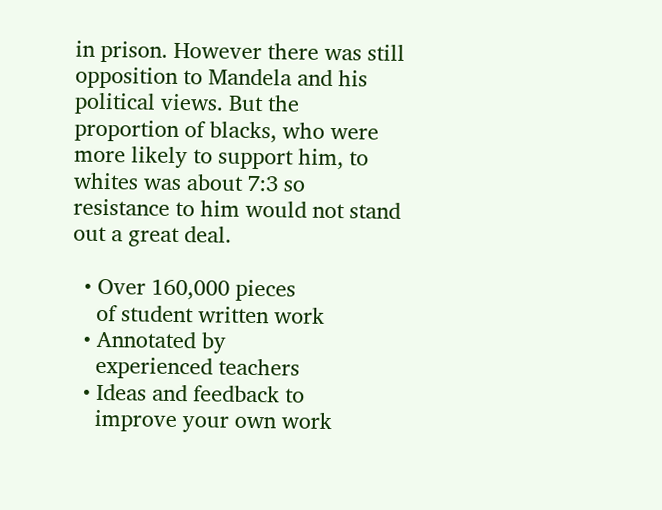in prison. However there was still opposition to Mandela and his political views. But the proportion of blacks, who were more likely to support him, to whites was about 7:3 so resistance to him would not stand out a great deal.

  • Over 160,000 pieces
    of student written work
  • Annotated by
    experienced teachers
  • Ideas and feedback to
    improve your own work